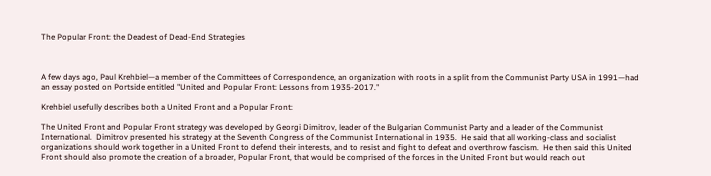The Popular Front: the Deadest of Dead-End Strategies



A few days ago, Paul Krehbiel—a member of the Committees of Correspondence, an organization with roots in a split from the Communist Party USA in 1991—had an essay posted on Portside entitled "United and Popular Front: Lessons from 1935-2017."

Krehbiel usefully describes both a United Front and a Popular Front:

The United Front and Popular Front strategy was developed by Georgi Dimitrov, leader of the Bulgarian Communist Party and a leader of the Communist International.  Dimitrov presented his strategy at the Seventh Congress of the Communist International in 1935.  He said that all working-class and socialist organizations should work together in a United Front to defend their interests, and to resist and fight to defeat and overthrow fascism.  He then said this United Front should also promote the creation of a broader, Popular Front, that would be comprised of the forces in the United Front but would reach out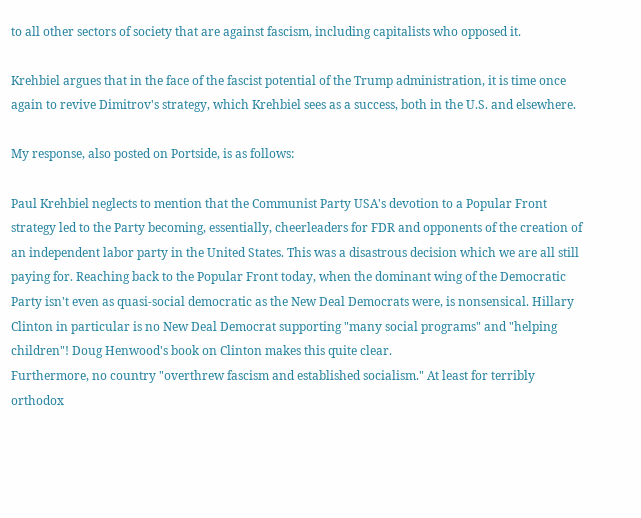to all other sectors of society that are against fascism, including capitalists who opposed it.

Krehbiel argues that in the face of the fascist potential of the Trump administration, it is time once again to revive Dimitrov's strategy, which Krehbiel sees as a success, both in the U.S. and elsewhere.

My response, also posted on Portside, is as follows:

Paul Krehbiel neglects to mention that the Communist Party USA's devotion to a Popular Front strategy led to the Party becoming, essentially, cheerleaders for FDR and opponents of the creation of an independent labor party in the United States. This was a disastrous decision which we are all still paying for. Reaching back to the Popular Front today, when the dominant wing of the Democratic Party isn't even as quasi-social democratic as the New Deal Democrats were, is nonsensical. Hillary Clinton in particular is no New Deal Democrat supporting "many social programs" and "helping children"! Doug Henwood's book on Clinton makes this quite clear.
Furthermore, no country "overthrew fascism and established socialism." At least for terribly orthodox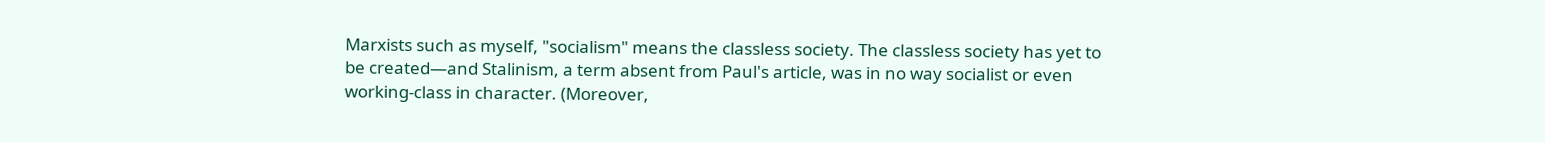Marxists such as myself, "socialism" means the classless society. The classless society has yet to be created—and Stalinism, a term absent from Paul's article, was in no way socialist or even working-class in character. (Moreover,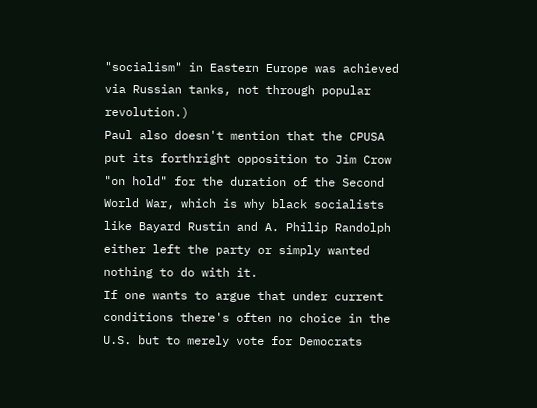"socialism" in Eastern Europe was achieved via Russian tanks, not through popular revolution.)
Paul also doesn't mention that the CPUSA put its forthright opposition to Jim Crow "on hold" for the duration of the Second World War, which is why black socialists like Bayard Rustin and A. Philip Randolph either left the party or simply wanted nothing to do with it.
If one wants to argue that under current conditions there's often no choice in the U.S. but to merely vote for Democrats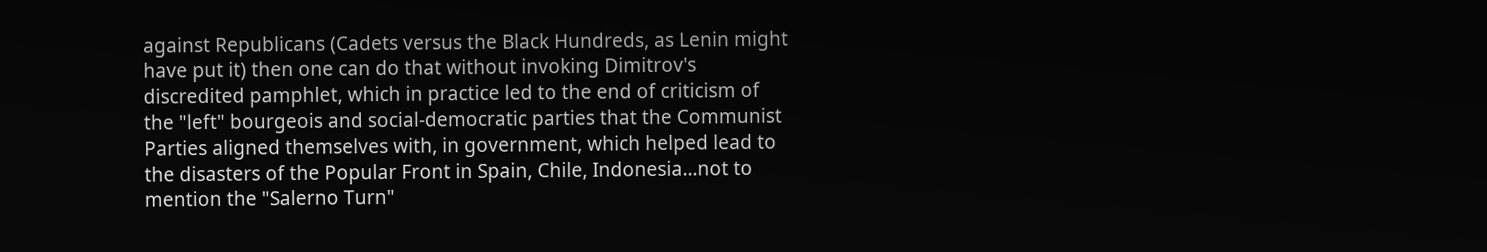against Republicans (Cadets versus the Black Hundreds, as Lenin might have put it) then one can do that without invoking Dimitrov's discredited pamphlet, which in practice led to the end of criticism of the "left" bourgeois and social-democratic parties that the Communist Parties aligned themselves with, in government, which helped lead to the disasters of the Popular Front in Spain, Chile, Indonesia…not to mention the "Salerno Turn"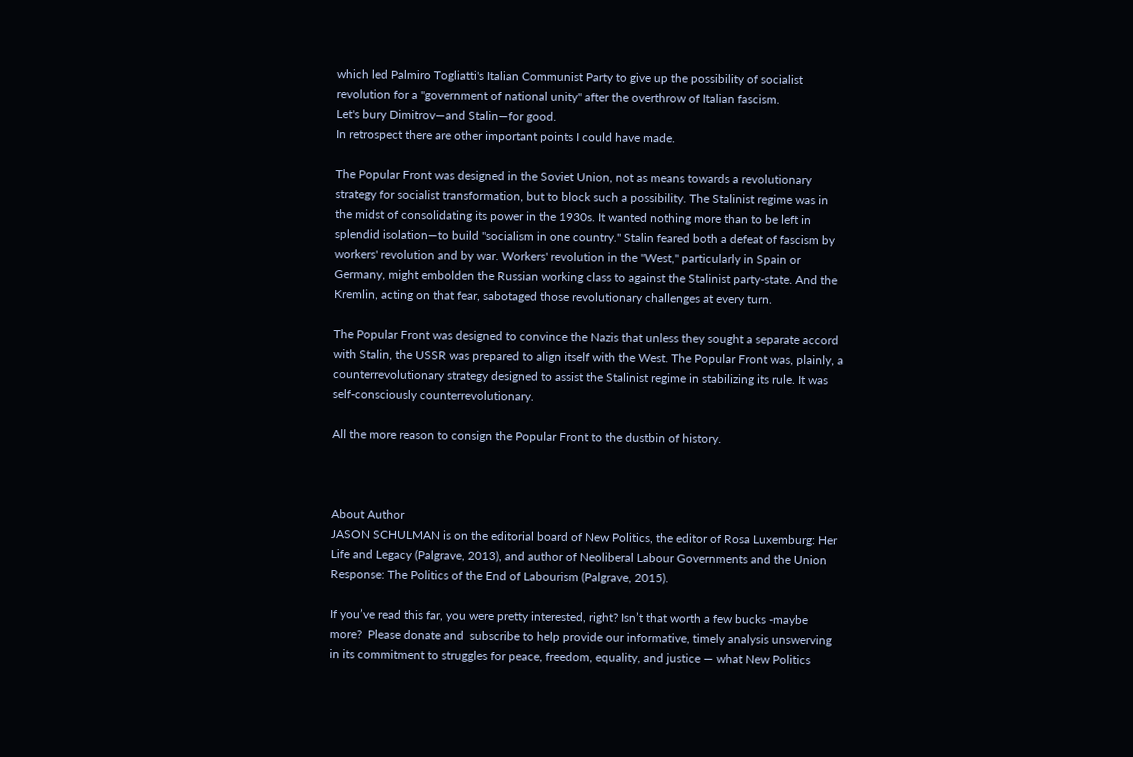which led Palmiro Togliatti's Italian Communist Party to give up the possibility of socialist revolution for a "government of national unity" after the overthrow of Italian fascism.
Let's bury Dimitrov—and Stalin—for good.
In retrospect there are other important points I could have made.

The Popular Front was designed in the Soviet Union, not as means towards a revolutionary strategy for socialist transformation, but to block such a possibility. The Stalinist regime was in the midst of consolidating its power in the 1930s. It wanted nothing more than to be left in splendid isolation—to build "socialism in one country." Stalin feared both a defeat of fascism by workers' revolution and by war. Workers' revolution in the "West," particularly in Spain or Germany, might embolden the Russian working class to against the Stalinist party-state. And the Kremlin, acting on that fear, sabotaged those revolutionary challenges at every turn.

The Popular Front was designed to convince the Nazis that unless they sought a separate accord with Stalin, the USSR was prepared to align itself with the West. The Popular Front was, plainly, a counterrevolutionary strategy designed to assist the Stalinist regime in stabilizing its rule. It was self-consciously counterrevolutionary.

All the more reason to consign the Popular Front to the dustbin of history.



About Author
JASON SCHULMAN is on the editorial board of New Politics, the editor of Rosa Luxemburg: Her Life and Legacy (Palgrave, 2013), and author of Neoliberal Labour Governments and the Union Response: The Politics of the End of Labourism (Palgrave, 2015).

If you’ve read this far, you were pretty interested, right? Isn’t that worth a few bucks -maybe more?  Please donate and  subscribe to help provide our informative, timely analysis unswerving in its commitment to struggles for peace, freedom, equality, and justice — what New Politics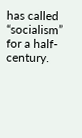has called “socialism” for a half-century.